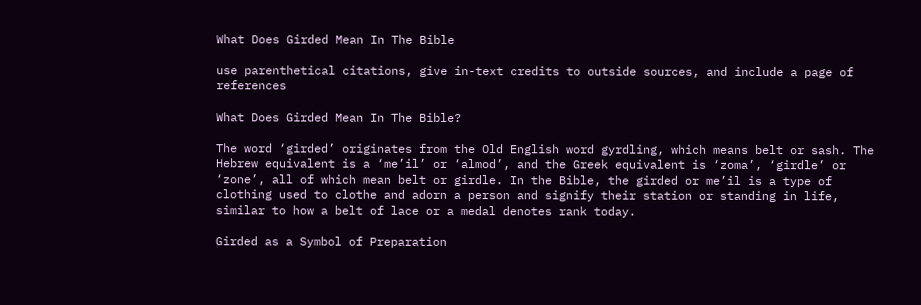What Does Girded Mean In The Bible

use parenthetical citations, give in-text credits to outside sources, and include a page of references

What Does Girded Mean In The Bible?

The word ‘girded’ originates from the Old English word gyrdling, which means belt or sash. The Hebrew equivalent is a ‘me’il’ or ‘almod’, and the Greek equivalent is ‘zoma’, ‘girdle’ or ‘zone’, all of which mean belt or girdle. In the Bible, the girded or me’il is a type of clothing used to clothe and adorn a person and signify their station or standing in life, similar to how a belt of lace or a medal denotes rank today.

Girded as a Symbol of Preparation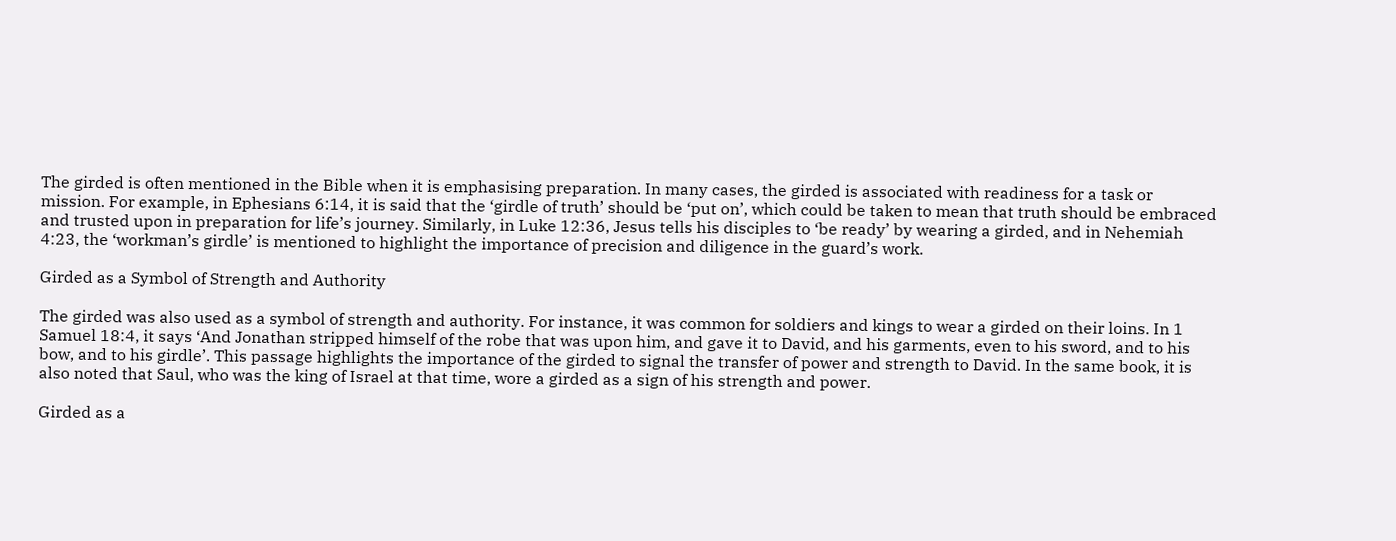The girded is often mentioned in the Bible when it is emphasising preparation. In many cases, the girded is associated with readiness for a task or mission. For example, in Ephesians 6:14, it is said that the ‘girdle of truth’ should be ‘put on’, which could be taken to mean that truth should be embraced and trusted upon in preparation for life’s journey. Similarly, in Luke 12:36, Jesus tells his disciples to ‘be ready’ by wearing a girded, and in Nehemiah 4:23, the ‘workman’s girdle’ is mentioned to highlight the importance of precision and diligence in the guard’s work.

Girded as a Symbol of Strength and Authority

The girded was also used as a symbol of strength and authority. For instance, it was common for soldiers and kings to wear a girded on their loins. In 1 Samuel 18:4, it says ‘And Jonathan stripped himself of the robe that was upon him, and gave it to David, and his garments, even to his sword, and to his bow, and to his girdle’. This passage highlights the importance of the girded to signal the transfer of power and strength to David. In the same book, it is also noted that Saul, who was the king of Israel at that time, wore a girded as a sign of his strength and power.

Girded as a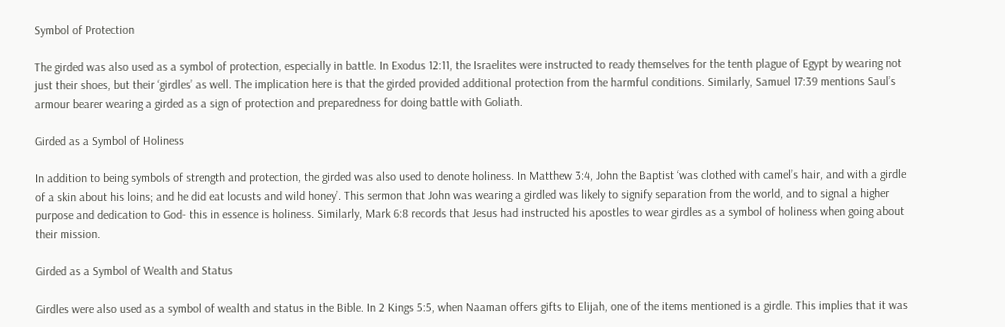Symbol of Protection

The girded was also used as a symbol of protection, especially in battle. In Exodus 12:11, the Israelites were instructed to ready themselves for the tenth plague of Egypt by wearing not just their shoes, but their ‘girdles’ as well. The implication here is that the girded provided additional protection from the harmful conditions. Similarly, Samuel 17:39 mentions Saul’s armour bearer wearing a girded as a sign of protection and preparedness for doing battle with Goliath.

Girded as a Symbol of Holiness

In addition to being symbols of strength and protection, the girded was also used to denote holiness. In Matthew 3:4, John the Baptist ‘was clothed with camel’s hair, and with a girdle of a skin about his loins; and he did eat locusts and wild honey’. This sermon that John was wearing a girdled was likely to signify separation from the world, and to signal a higher purpose and dedication to God- this in essence is holiness. Similarly, Mark 6:8 records that Jesus had instructed his apostles to wear girdles as a symbol of holiness when going about their mission.

Girded as a Symbol of Wealth and Status

Girdles were also used as a symbol of wealth and status in the Bible. In 2 Kings 5:5, when Naaman offers gifts to Elijah, one of the items mentioned is a girdle. This implies that it was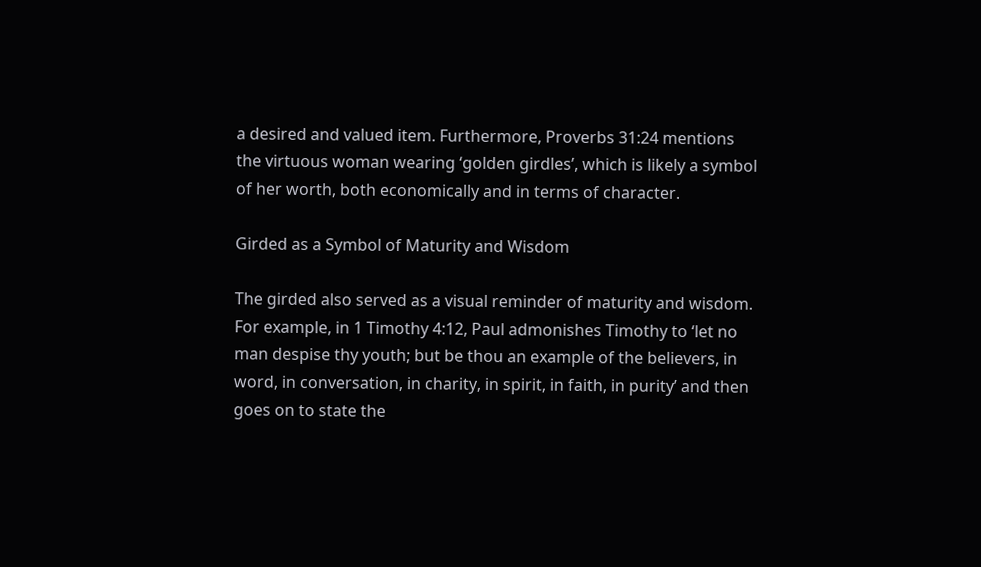a desired and valued item. Furthermore, Proverbs 31:24 mentions the virtuous woman wearing ‘golden girdles’, which is likely a symbol of her worth, both economically and in terms of character.

Girded as a Symbol of Maturity and Wisdom

The girded also served as a visual reminder of maturity and wisdom. For example, in 1 Timothy 4:12, Paul admonishes Timothy to ‘let no man despise thy youth; but be thou an example of the believers, in word, in conversation, in charity, in spirit, in faith, in purity’ and then goes on to state the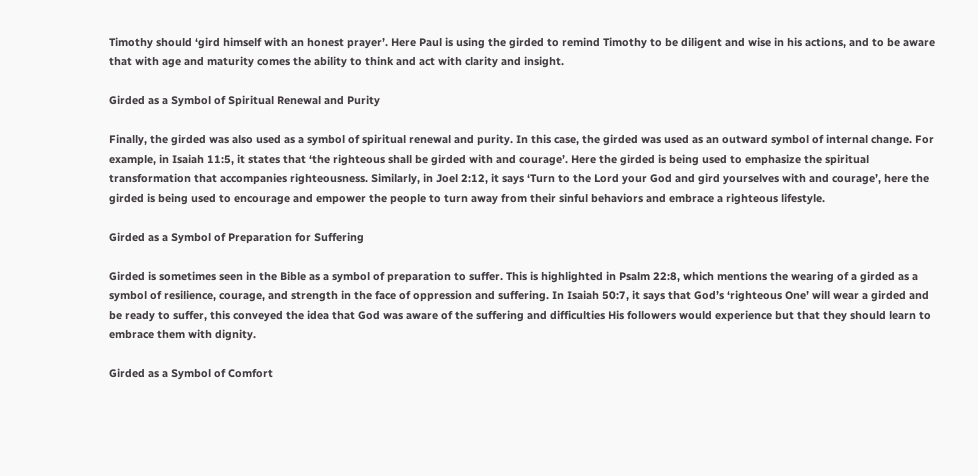Timothy should ‘gird himself with an honest prayer’. Here Paul is using the girded to remind Timothy to be diligent and wise in his actions, and to be aware that with age and maturity comes the ability to think and act with clarity and insight.

Girded as a Symbol of Spiritual Renewal and Purity

Finally, the girded was also used as a symbol of spiritual renewal and purity. In this case, the girded was used as an outward symbol of internal change. For example, in Isaiah 11:5, it states that ‘the righteous shall be girded with and courage’. Here the girded is being used to emphasize the spiritual transformation that accompanies righteousness. Similarly, in Joel 2:12, it says ‘Turn to the Lord your God and gird yourselves with and courage’, here the girded is being used to encourage and empower the people to turn away from their sinful behaviors and embrace a righteous lifestyle.

Girded as a Symbol of Preparation for Suffering

Girded is sometimes seen in the Bible as a symbol of preparation to suffer. This is highlighted in Psalm 22:8, which mentions the wearing of a girded as a symbol of resilience, courage, and strength in the face of oppression and suffering. In Isaiah 50:7, it says that God’s ‘righteous One’ will wear a girded and be ready to suffer, this conveyed the idea that God was aware of the suffering and difficulties His followers would experience but that they should learn to embrace them with dignity.

Girded as a Symbol of Comfort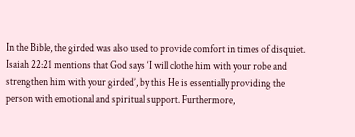In the Bible, the girded was also used to provide comfort in times of disquiet. Isaiah 22:21 mentions that God says ‘I will clothe him with your robe and strengthen him with your girded’, by this He is essentially providing the person with emotional and spiritual support. Furthermore,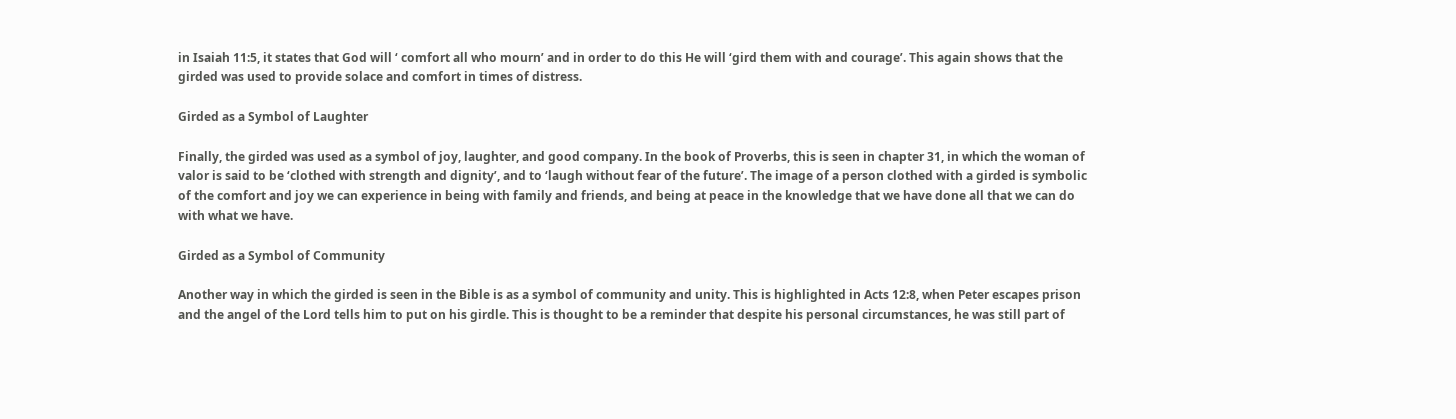in Isaiah 11:5, it states that God will ‘ comfort all who mourn’ and in order to do this He will ‘gird them with and courage’. This again shows that the girded was used to provide solace and comfort in times of distress.

Girded as a Symbol of Laughter

Finally, the girded was used as a symbol of joy, laughter, and good company. In the book of Proverbs, this is seen in chapter 31, in which the woman of valor is said to be ‘clothed with strength and dignity’, and to ‘laugh without fear of the future’. The image of a person clothed with a girded is symbolic of the comfort and joy we can experience in being with family and friends, and being at peace in the knowledge that we have done all that we can do with what we have.

Girded as a Symbol of Community

Another way in which the girded is seen in the Bible is as a symbol of community and unity. This is highlighted in Acts 12:8, when Peter escapes prison and the angel of the Lord tells him to put on his girdle. This is thought to be a reminder that despite his personal circumstances, he was still part of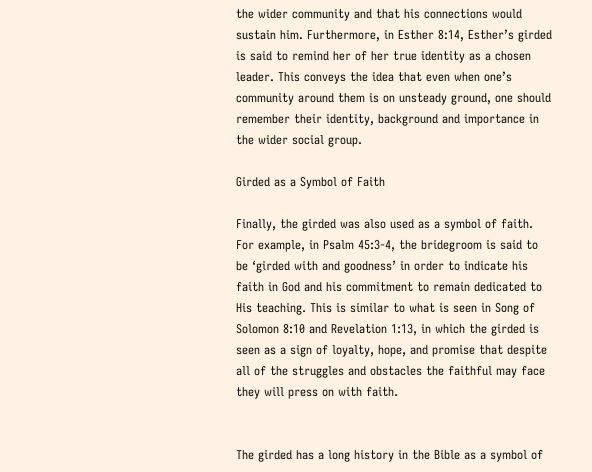the wider community and that his connections would sustain him. Furthermore, in Esther 8:14, Esther’s girded is said to remind her of her true identity as a chosen leader. This conveys the idea that even when one’s community around them is on unsteady ground, one should remember their identity, background and importance in the wider social group.

Girded as a Symbol of Faith

Finally, the girded was also used as a symbol of faith. For example, in Psalm 45:3-4, the bridegroom is said to be ‘girded with and goodness’ in order to indicate his faith in God and his commitment to remain dedicated to His teaching. This is similar to what is seen in Song of Solomon 8:10 and Revelation 1:13, in which the girded is seen as a sign of loyalty, hope, and promise that despite all of the struggles and obstacles the faithful may face they will press on with faith.


The girded has a long history in the Bible as a symbol of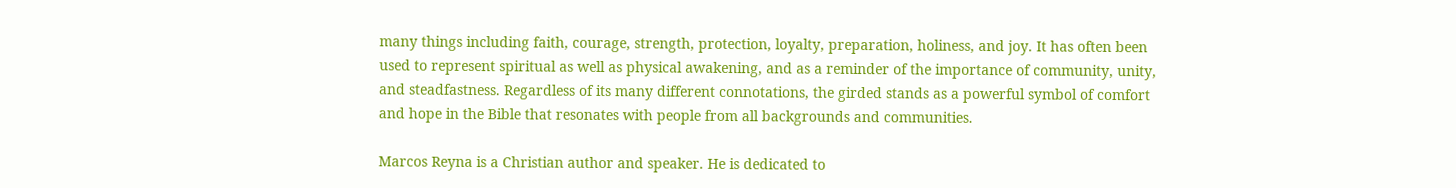many things including faith, courage, strength, protection, loyalty, preparation, holiness, and joy. It has often been used to represent spiritual as well as physical awakening, and as a reminder of the importance of community, unity, and steadfastness. Regardless of its many different connotations, the girded stands as a powerful symbol of comfort and hope in the Bible that resonates with people from all backgrounds and communities.

Marcos Reyna is a Christian author and speaker. He is dedicated to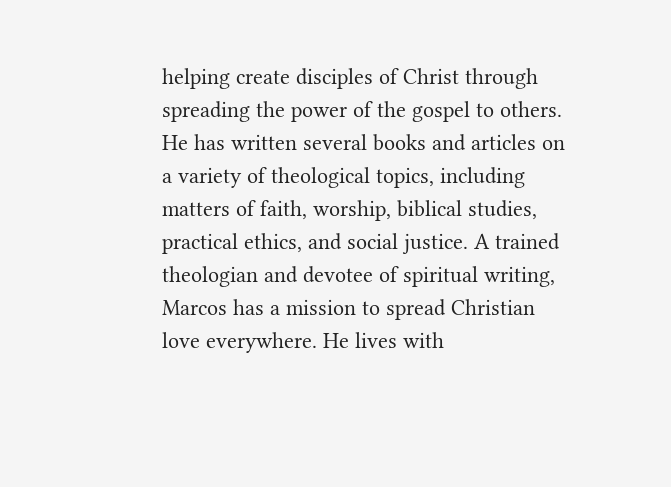helping create disciples of Christ through spreading the power of the gospel to others. He has written several books and articles on a variety of theological topics, including matters of faith, worship, biblical studies, practical ethics, and social justice. A trained theologian and devotee of spiritual writing, Marcos has a mission to spread Christian love everywhere. He lives with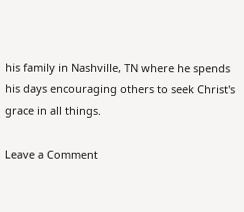his family in Nashville, TN where he spends his days encouraging others to seek Christ's grace in all things.

Leave a Comment